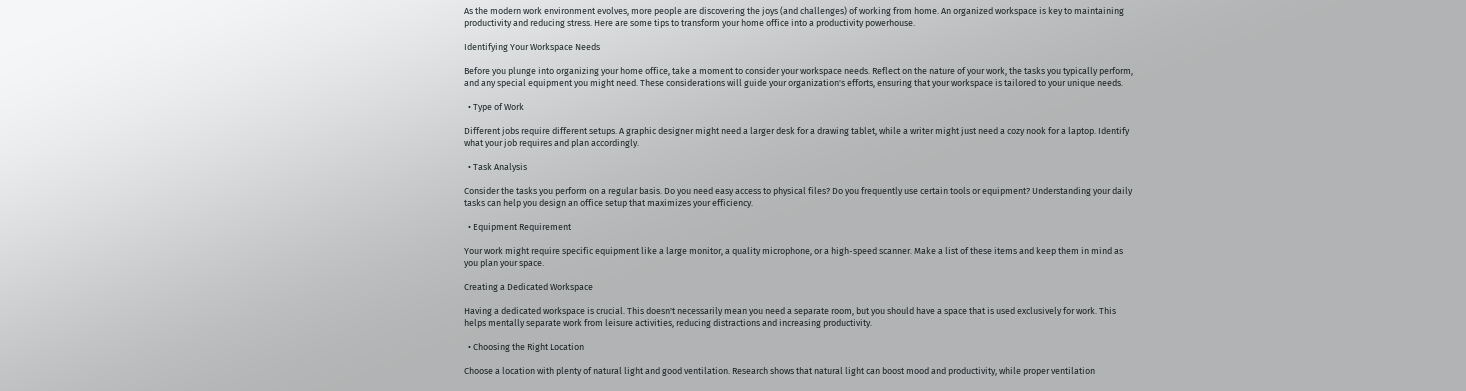As the modern work environment evolves, more people are discovering the joys (and challenges) of working from home. An organized workspace is key to maintaining productivity and reducing stress. Here are some tips to transform your home office into a productivity powerhouse.

Identifying Your Workspace Needs

Before you plunge into organizing your home office, take a moment to consider your workspace needs. Reflect on the nature of your work, the tasks you typically perform, and any special equipment you might need. These considerations will guide your organization's efforts, ensuring that your workspace is tailored to your unique needs.

  • Type of Work

Different jobs require different setups. A graphic designer might need a larger desk for a drawing tablet, while a writer might just need a cozy nook for a laptop. Identify what your job requires and plan accordingly.

  • Task Analysis

Consider the tasks you perform on a regular basis. Do you need easy access to physical files? Do you frequently use certain tools or equipment? Understanding your daily tasks can help you design an office setup that maximizes your efficiency.

  • Equipment Requirement

Your work might require specific equipment like a large monitor, a quality microphone, or a high-speed scanner. Make a list of these items and keep them in mind as you plan your space.

Creating a Dedicated Workspace

Having a dedicated workspace is crucial. This doesn't necessarily mean you need a separate room, but you should have a space that is used exclusively for work. This helps mentally separate work from leisure activities, reducing distractions and increasing productivity.

  • Choosing the Right Location

Choose a location with plenty of natural light and good ventilation. Research shows that natural light can boost mood and productivity, while proper ventilation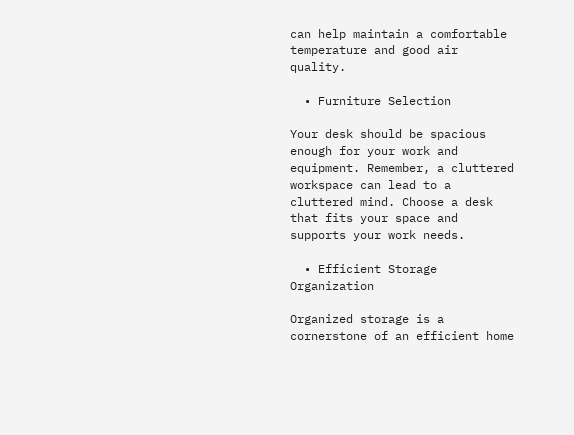can help maintain a comfortable temperature and good air quality.

  • Furniture Selection

Your desk should be spacious enough for your work and equipment. Remember, a cluttered workspace can lead to a cluttered mind. Choose a desk that fits your space and supports your work needs.

  • Efficient Storage Organization

Organized storage is a cornerstone of an efficient home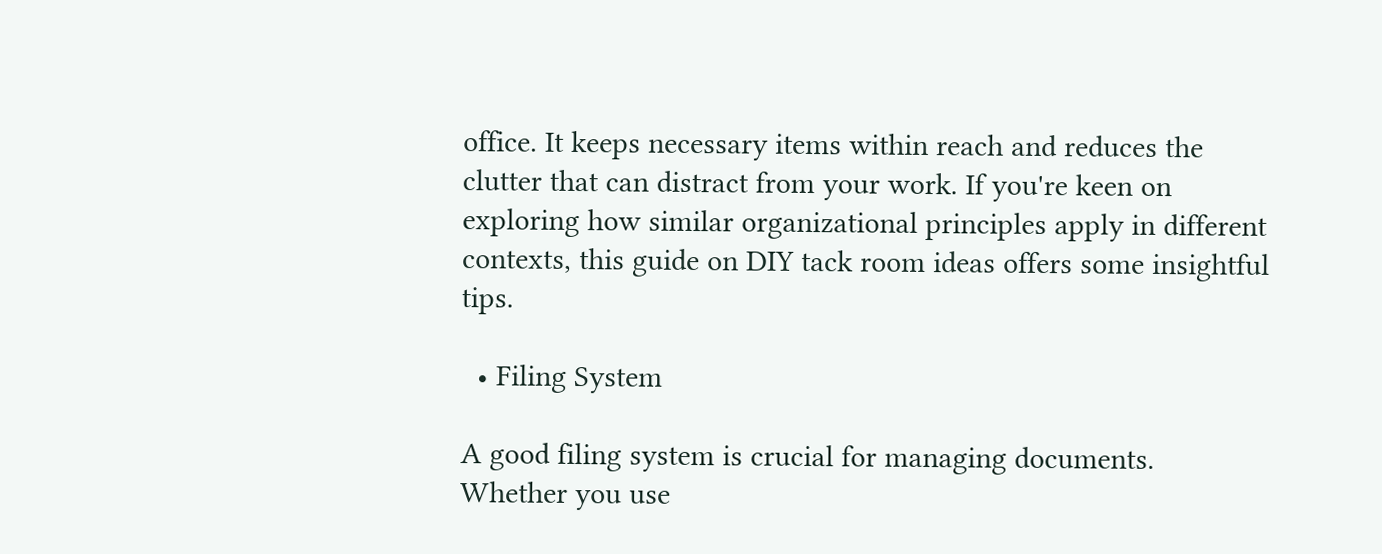office. It keeps necessary items within reach and reduces the clutter that can distract from your work. If you're keen on exploring how similar organizational principles apply in different contexts, this guide on DIY tack room ideas offers some insightful tips.

  • Filing System

A good filing system is crucial for managing documents. Whether you use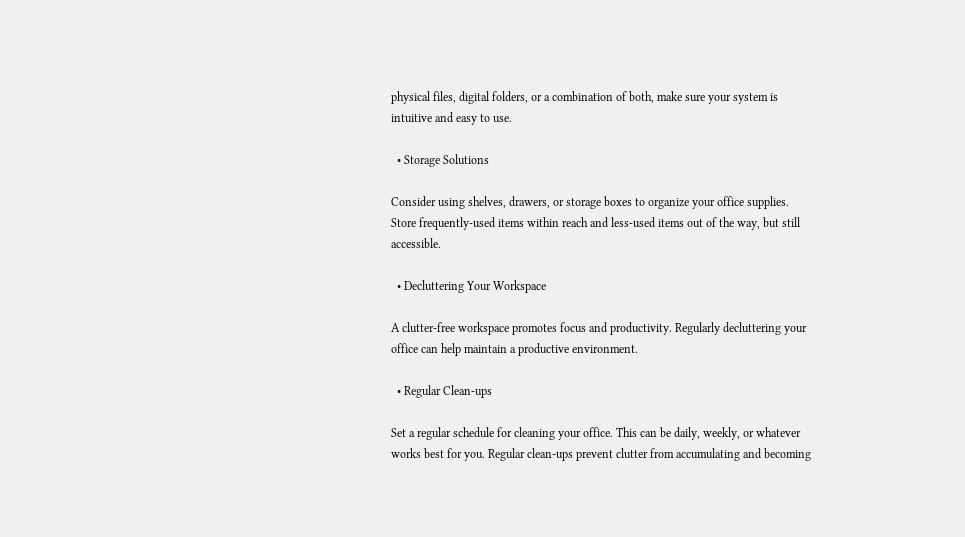physical files, digital folders, or a combination of both, make sure your system is intuitive and easy to use.

  • Storage Solutions

Consider using shelves, drawers, or storage boxes to organize your office supplies. Store frequently-used items within reach and less-used items out of the way, but still accessible.

  • Decluttering Your Workspace

A clutter-free workspace promotes focus and productivity. Regularly decluttering your office can help maintain a productive environment.

  • Regular Clean-ups

Set a regular schedule for cleaning your office. This can be daily, weekly, or whatever works best for you. Regular clean-ups prevent clutter from accumulating and becoming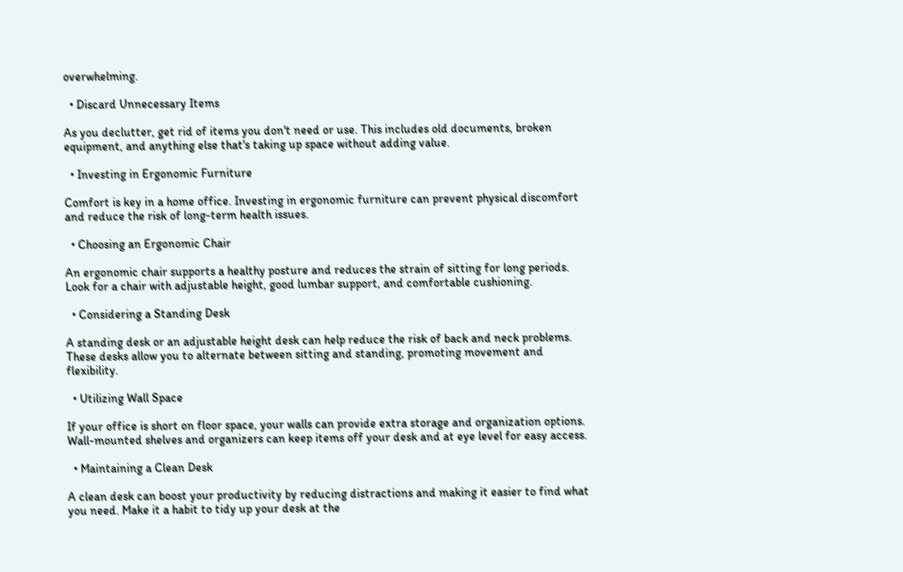overwhelming.

  • Discard Unnecessary Items

As you declutter, get rid of items you don't need or use. This includes old documents, broken equipment, and anything else that's taking up space without adding value.

  • Investing in Ergonomic Furniture

Comfort is key in a home office. Investing in ergonomic furniture can prevent physical discomfort and reduce the risk of long-term health issues.

  • Choosing an Ergonomic Chair

An ergonomic chair supports a healthy posture and reduces the strain of sitting for long periods. Look for a chair with adjustable height, good lumbar support, and comfortable cushioning.

  • Considering a Standing Desk

A standing desk or an adjustable height desk can help reduce the risk of back and neck problems. These desks allow you to alternate between sitting and standing, promoting movement and flexibility.

  • Utilizing Wall Space

If your office is short on floor space, your walls can provide extra storage and organization options. Wall-mounted shelves and organizers can keep items off your desk and at eye level for easy access.

  • Maintaining a Clean Desk

A clean desk can boost your productivity by reducing distractions and making it easier to find what you need. Make it a habit to tidy up your desk at the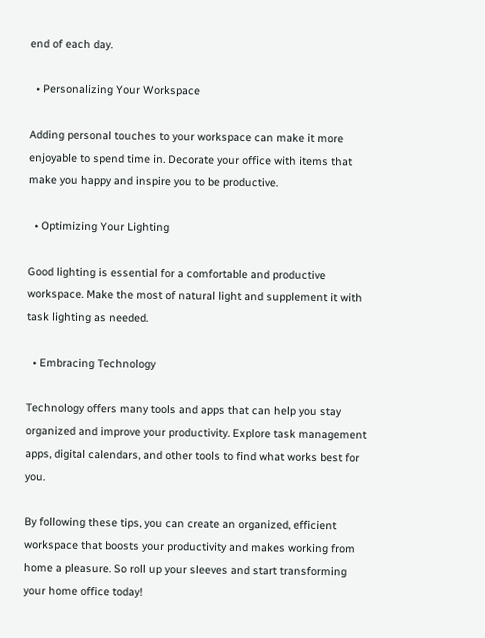end of each day.

  • Personalizing Your Workspace

Adding personal touches to your workspace can make it more enjoyable to spend time in. Decorate your office with items that make you happy and inspire you to be productive.

  • Optimizing Your Lighting

Good lighting is essential for a comfortable and productive workspace. Make the most of natural light and supplement it with task lighting as needed.

  • Embracing Technology

Technology offers many tools and apps that can help you stay organized and improve your productivity. Explore task management apps, digital calendars, and other tools to find what works best for you.

By following these tips, you can create an organized, efficient workspace that boosts your productivity and makes working from home a pleasure. So roll up your sleeves and start transforming your home office today!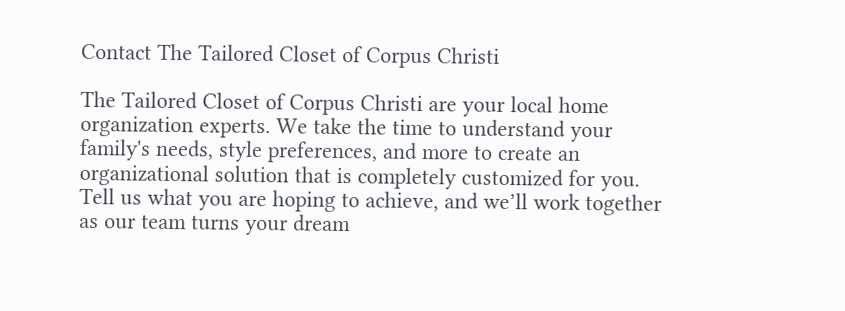Contact The Tailored Closet of Corpus Christi

The Tailored Closet of Corpus Christi are your local home organization experts. We take the time to understand your family's needs, style preferences, and more to create an organizational solution that is completely customized for you. Tell us what you are hoping to achieve, and we’ll work together as our team turns your dream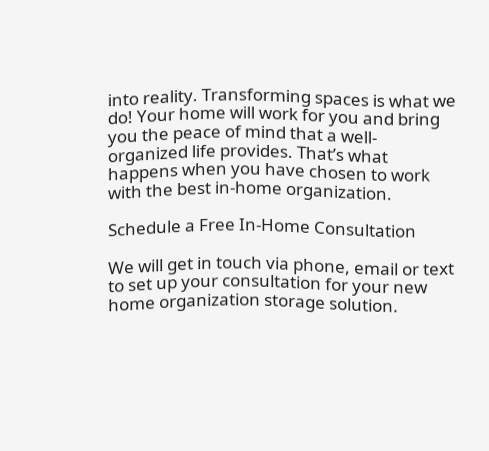into reality. Transforming spaces is what we do! Your home will work for you and bring you the peace of mind that a well-organized life provides. That’s what happens when you have chosen to work with the best in-home organization.

Schedule a Free In-Home Consultation

We will get in touch via phone, email or text to set up your consultation for your new home organization storage solution.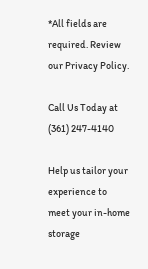*All fields are required. Review our Privacy Policy.

Call Us Today at (361) 247-4140

Help us tailor your experience to meet your in-home storage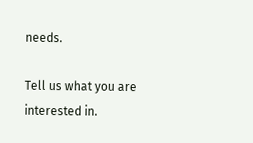needs.

Tell us what you are interested in.